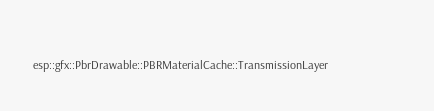esp::gfx::PbrDrawable::PBRMaterialCache::TransmissionLayer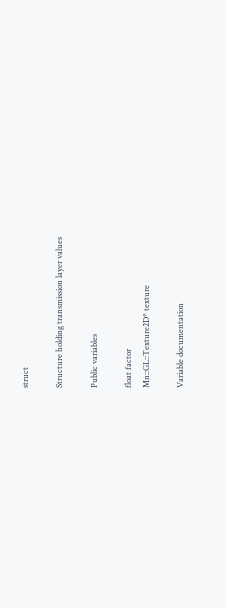struct

Structure holding transmission layer values

Public variables

float factor
Mn::GL::Texture2D* texture

Variable documentation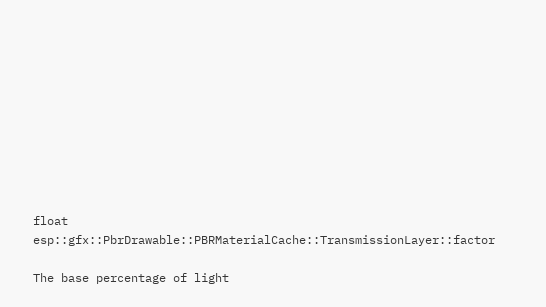float esp::gfx::PbrDrawable::PBRMaterialCache::TransmissionLayer::factor

The base percentage of light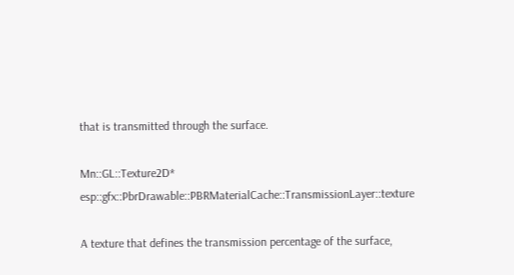that is transmitted through the surface.

Mn::GL::Texture2D* esp::gfx::PbrDrawable::PBRMaterialCache::TransmissionLayer::texture

A texture that defines the transmission percentage of the surface,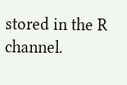stored in the R channel.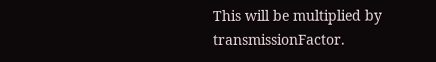This will be multiplied by transmissionFactor.